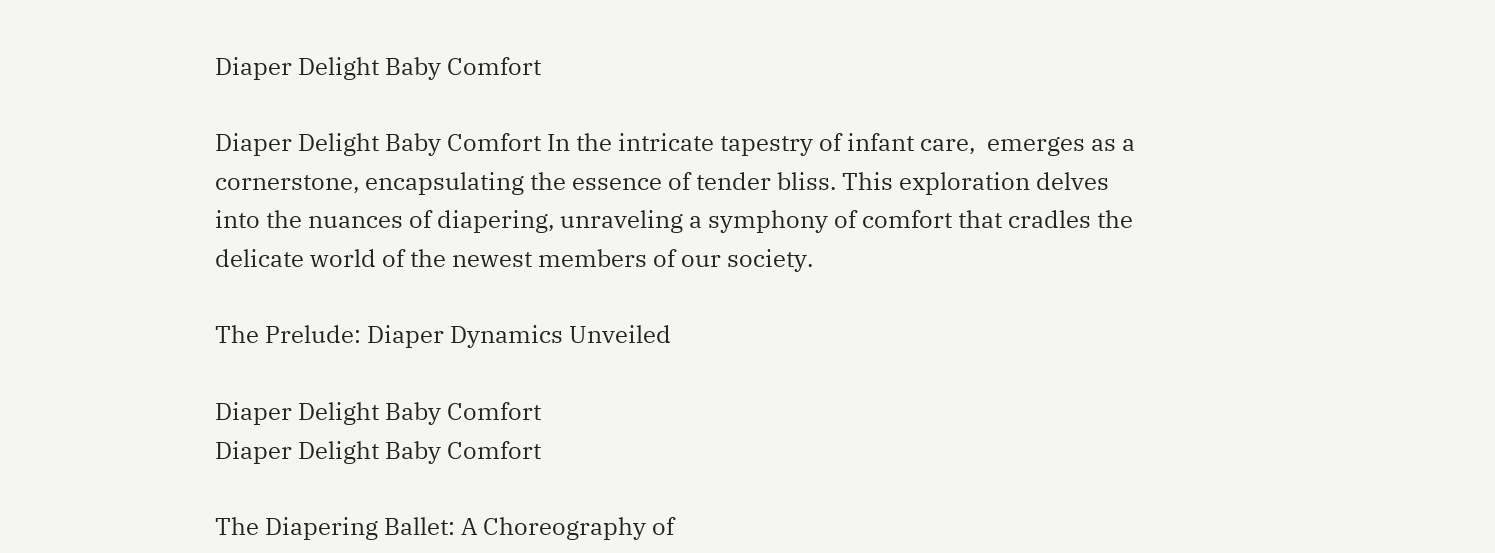Diaper Delight Baby Comfort

Diaper Delight Baby Comfort In the intricate tapestry of infant care,  emerges as a cornerstone, encapsulating the essence of tender bliss. This exploration delves into the nuances of diapering, unraveling a symphony of comfort that cradles the delicate world of the newest members of our society.

The Prelude: Diaper Dynamics Unveiled

Diaper Delight Baby Comfort
Diaper Delight Baby Comfort

The Diapering Ballet: A Choreography of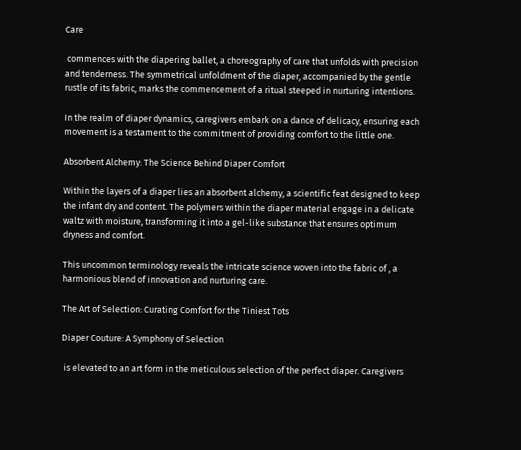Care

 commences with the diapering ballet, a choreography of care that unfolds with precision and tenderness. The symmetrical unfoldment of the diaper, accompanied by the gentle rustle of its fabric, marks the commencement of a ritual steeped in nurturing intentions.

In the realm of diaper dynamics, caregivers embark on a dance of delicacy, ensuring each movement is a testament to the commitment of providing comfort to the little one.

Absorbent Alchemy: The Science Behind Diaper Comfort

Within the layers of a diaper lies an absorbent alchemy, a scientific feat designed to keep the infant dry and content. The polymers within the diaper material engage in a delicate waltz with moisture, transforming it into a gel-like substance that ensures optimum dryness and comfort.

This uncommon terminology reveals the intricate science woven into the fabric of , a harmonious blend of innovation and nurturing care.

The Art of Selection: Curating Comfort for the Tiniest Tots

Diaper Couture: A Symphony of Selection

 is elevated to an art form in the meticulous selection of the perfect diaper. Caregivers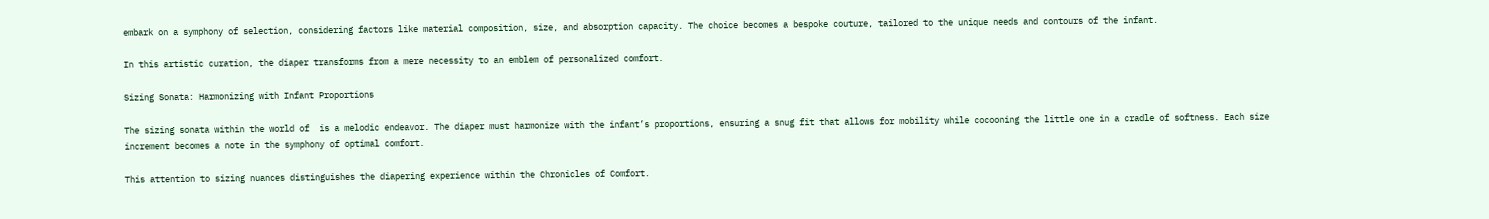embark on a symphony of selection, considering factors like material composition, size, and absorption capacity. The choice becomes a bespoke couture, tailored to the unique needs and contours of the infant.

In this artistic curation, the diaper transforms from a mere necessity to an emblem of personalized comfort.

Sizing Sonata: Harmonizing with Infant Proportions

The sizing sonata within the world of  is a melodic endeavor. The diaper must harmonize with the infant’s proportions, ensuring a snug fit that allows for mobility while cocooning the little one in a cradle of softness. Each size increment becomes a note in the symphony of optimal comfort.

This attention to sizing nuances distinguishes the diapering experience within the Chronicles of Comfort.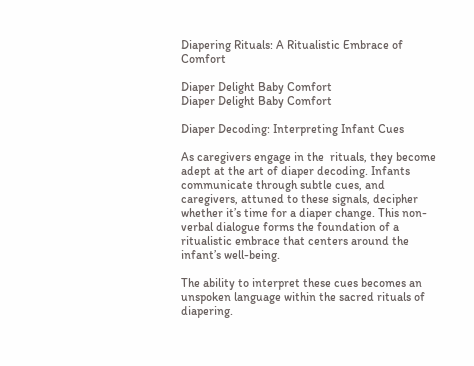Diapering Rituals: A Ritualistic Embrace of Comfort

Diaper Delight Baby Comfort
Diaper Delight Baby Comfort

Diaper Decoding: Interpreting Infant Cues

As caregivers engage in the  rituals, they become adept at the art of diaper decoding. Infants communicate through subtle cues, and caregivers, attuned to these signals, decipher whether it’s time for a diaper change. This non-verbal dialogue forms the foundation of a ritualistic embrace that centers around the infant’s well-being.

The ability to interpret these cues becomes an unspoken language within the sacred rituals of diapering.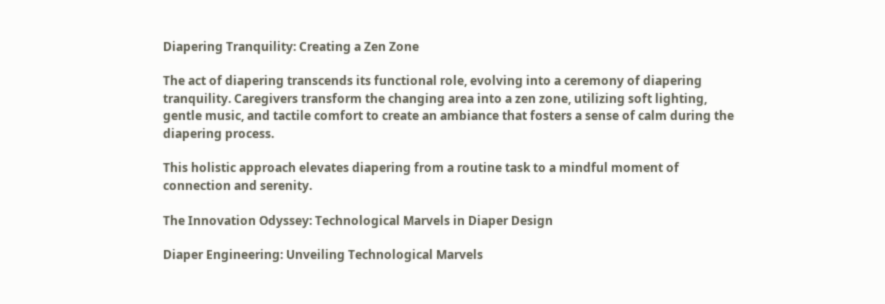Diapering Tranquility: Creating a Zen Zone

The act of diapering transcends its functional role, evolving into a ceremony of diapering tranquility. Caregivers transform the changing area into a zen zone, utilizing soft lighting, gentle music, and tactile comfort to create an ambiance that fosters a sense of calm during the diapering process.

This holistic approach elevates diapering from a routine task to a mindful moment of connection and serenity.

The Innovation Odyssey: Technological Marvels in Diaper Design

Diaper Engineering: Unveiling Technological Marvels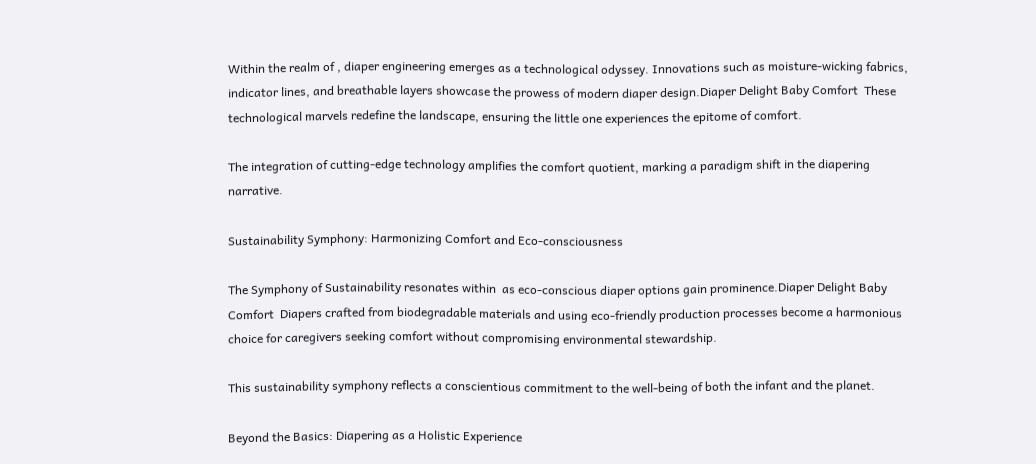Within the realm of , diaper engineering emerges as a technological odyssey. Innovations such as moisture-wicking fabrics, indicator lines, and breathable layers showcase the prowess of modern diaper design.Diaper Delight Baby Comfort  These technological marvels redefine the landscape, ensuring the little one experiences the epitome of comfort.

The integration of cutting-edge technology amplifies the comfort quotient, marking a paradigm shift in the diapering narrative.

Sustainability Symphony: Harmonizing Comfort and Eco-consciousness

The Symphony of Sustainability resonates within  as eco-conscious diaper options gain prominence.Diaper Delight Baby Comfort  Diapers crafted from biodegradable materials and using eco-friendly production processes become a harmonious choice for caregivers seeking comfort without compromising environmental stewardship.

This sustainability symphony reflects a conscientious commitment to the well-being of both the infant and the planet.

Beyond the Basics: Diapering as a Holistic Experience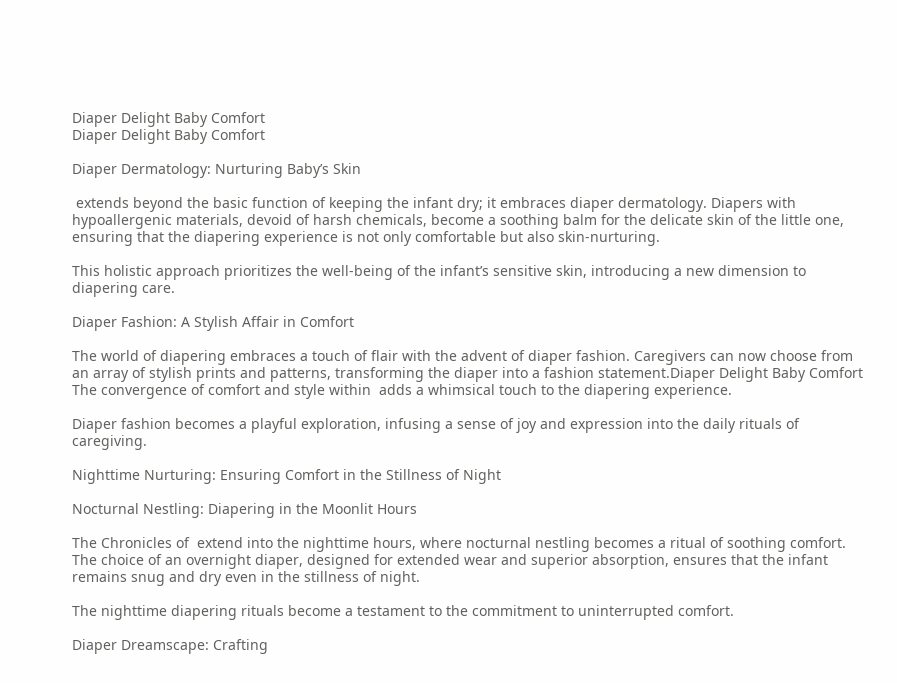Diaper Delight Baby Comfort
Diaper Delight Baby Comfort

Diaper Dermatology: Nurturing Baby’s Skin

 extends beyond the basic function of keeping the infant dry; it embraces diaper dermatology. Diapers with hypoallergenic materials, devoid of harsh chemicals, become a soothing balm for the delicate skin of the little one, ensuring that the diapering experience is not only comfortable but also skin-nurturing.

This holistic approach prioritizes the well-being of the infant’s sensitive skin, introducing a new dimension to diapering care.

Diaper Fashion: A Stylish Affair in Comfort

The world of diapering embraces a touch of flair with the advent of diaper fashion. Caregivers can now choose from an array of stylish prints and patterns, transforming the diaper into a fashion statement.Diaper Delight Baby Comfort  The convergence of comfort and style within  adds a whimsical touch to the diapering experience.

Diaper fashion becomes a playful exploration, infusing a sense of joy and expression into the daily rituals of caregiving.

Nighttime Nurturing: Ensuring Comfort in the Stillness of Night

Nocturnal Nestling: Diapering in the Moonlit Hours

The Chronicles of  extend into the nighttime hours, where nocturnal nestling becomes a ritual of soothing comfort. The choice of an overnight diaper, designed for extended wear and superior absorption, ensures that the infant remains snug and dry even in the stillness of night.

The nighttime diapering rituals become a testament to the commitment to uninterrupted comfort.

Diaper Dreamscape: Crafting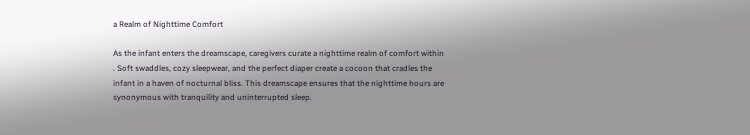a Realm of Nighttime Comfort

As the infant enters the dreamscape, caregivers curate a nighttime realm of comfort within . Soft swaddles, cozy sleepwear, and the perfect diaper create a cocoon that cradles the infant in a haven of nocturnal bliss. This dreamscape ensures that the nighttime hours are synonymous with tranquility and uninterrupted sleep.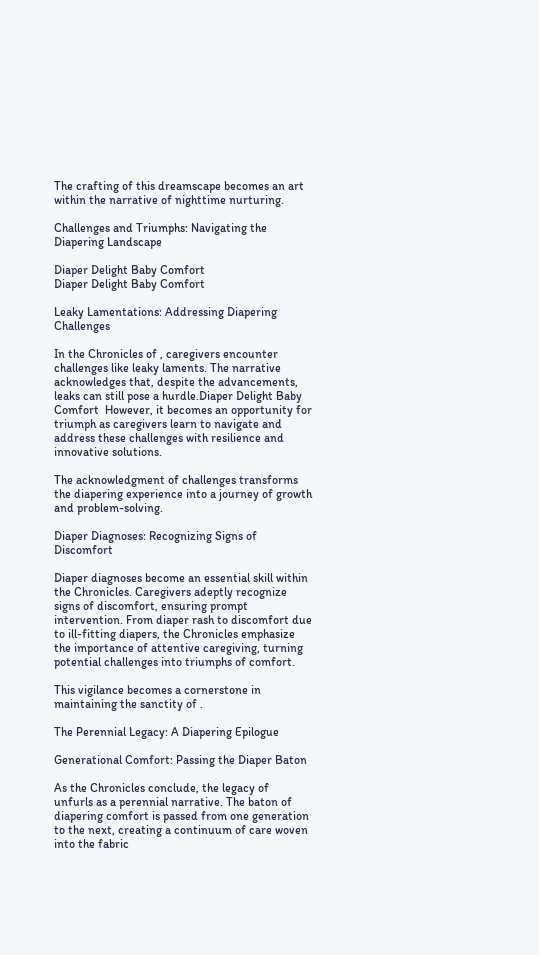The crafting of this dreamscape becomes an art within the narrative of nighttime nurturing.

Challenges and Triumphs: Navigating the Diapering Landscape

Diaper Delight Baby Comfort
Diaper Delight Baby Comfort

Leaky Lamentations: Addressing Diapering Challenges

In the Chronicles of , caregivers encounter challenges like leaky laments. The narrative acknowledges that, despite the advancements, leaks can still pose a hurdle.Diaper Delight Baby Comfort  However, it becomes an opportunity for triumph as caregivers learn to navigate and address these challenges with resilience and innovative solutions.

The acknowledgment of challenges transforms the diapering experience into a journey of growth and problem-solving.

Diaper Diagnoses: Recognizing Signs of Discomfort

Diaper diagnoses become an essential skill within the Chronicles. Caregivers adeptly recognize signs of discomfort, ensuring prompt intervention. From diaper rash to discomfort due to ill-fitting diapers, the Chronicles emphasize the importance of attentive caregiving, turning potential challenges into triumphs of comfort.

This vigilance becomes a cornerstone in maintaining the sanctity of .

The Perennial Legacy: A Diapering Epilogue

Generational Comfort: Passing the Diaper Baton

As the Chronicles conclude, the legacy of  unfurls as a perennial narrative. The baton of diapering comfort is passed from one generation to the next, creating a continuum of care woven into the fabric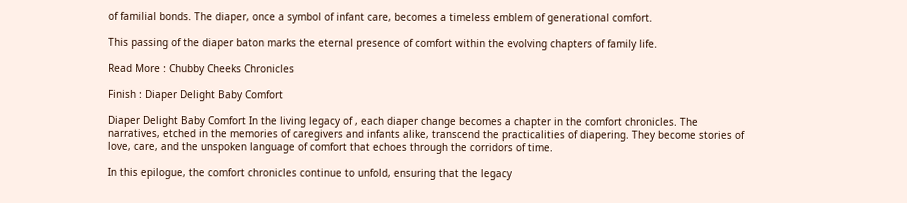of familial bonds. The diaper, once a symbol of infant care, becomes a timeless emblem of generational comfort.

This passing of the diaper baton marks the eternal presence of comfort within the evolving chapters of family life.

Read More : Chubby Cheeks Chronicles

Finish : Diaper Delight Baby Comfort

Diaper Delight Baby Comfort In the living legacy of , each diaper change becomes a chapter in the comfort chronicles. The narratives, etched in the memories of caregivers and infants alike, transcend the practicalities of diapering. They become stories of love, care, and the unspoken language of comfort that echoes through the corridors of time.

In this epilogue, the comfort chronicles continue to unfold, ensuring that the legacy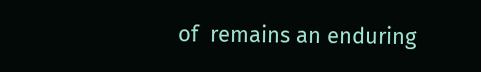of  remains an enduring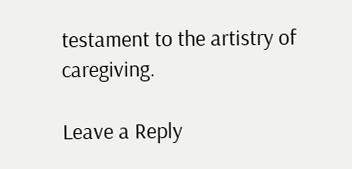testament to the artistry of caregiving.

Leave a Reply